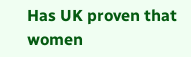Has UK proven that women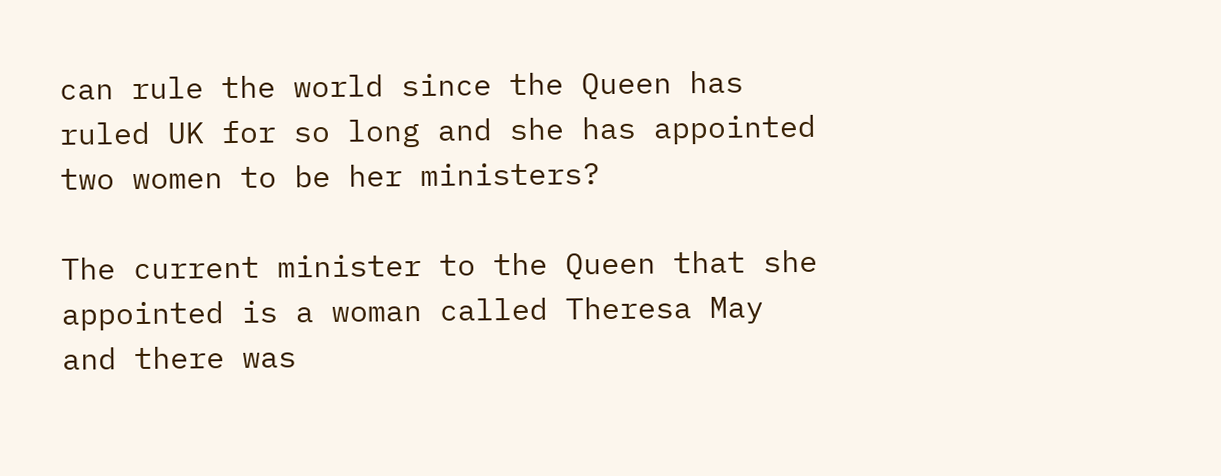can rule the world since the Queen has ruled UK for so long and she has appointed two women to be her ministers?

The current minister to the Queen that she appointed is a woman called Theresa May and there was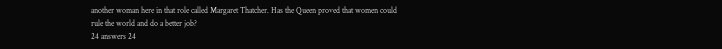another woman here in that role called Margaret Thatcher. Has the Queen proved that women could rule the world and do a better job?
24 answers 24